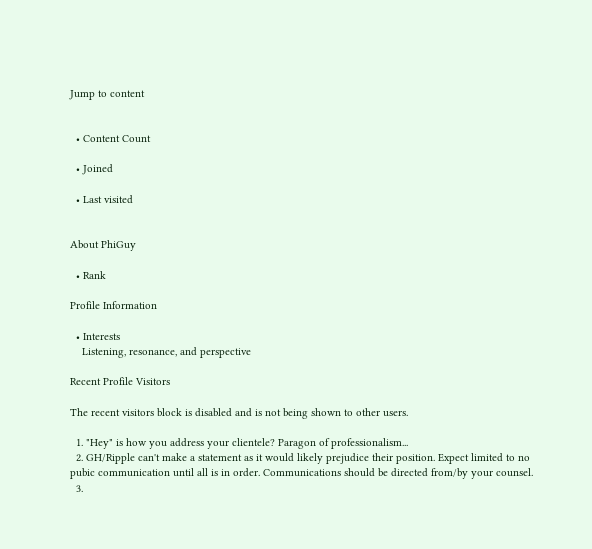Jump to content


  • Content Count

  • Joined

  • Last visited


About PhiGuy

  • Rank

Profile Information

  • Interests
    Listening, resonance, and perspective

Recent Profile Visitors

The recent visitors block is disabled and is not being shown to other users.

  1. "Hey" is how you address your clientele? Paragon of professionalism...
  2. GH/Ripple can't make a statement as it would likely prejudice their position. Expect limited to no pubic communication until all is in order. Communications should be directed from/by your counsel.
  3.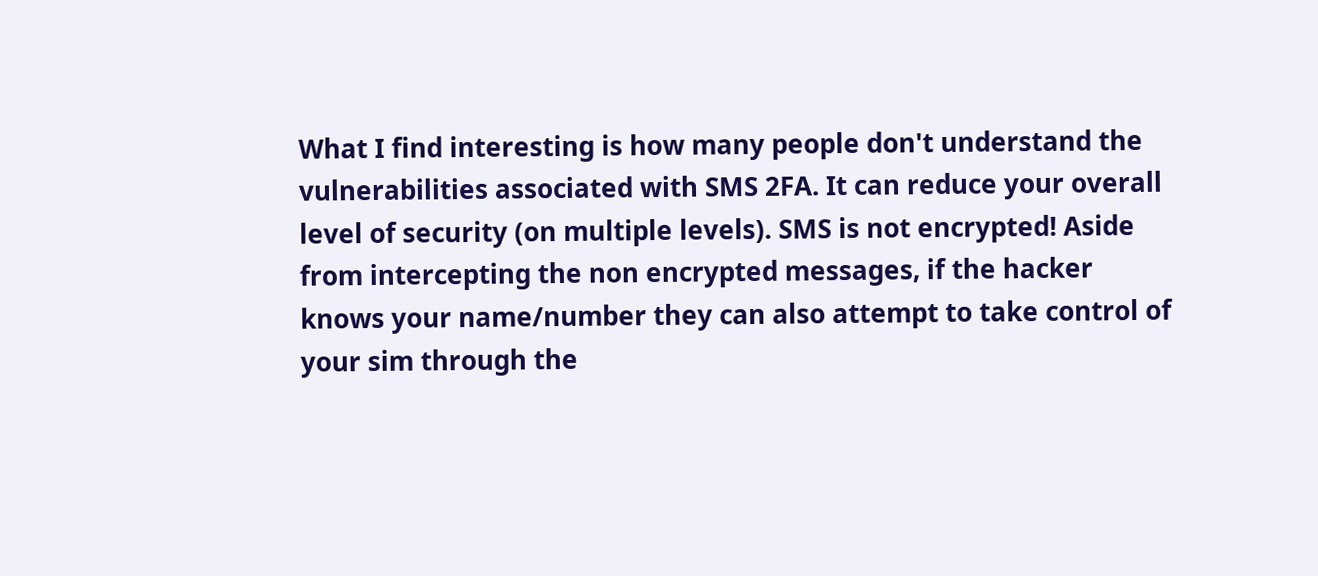What I find interesting is how many people don't understand the vulnerabilities associated with SMS 2FA. It can reduce your overall level of security (on multiple levels). SMS is not encrypted! Aside from intercepting the non encrypted messages, if the hacker knows your name/number they can also attempt to take control of your sim through the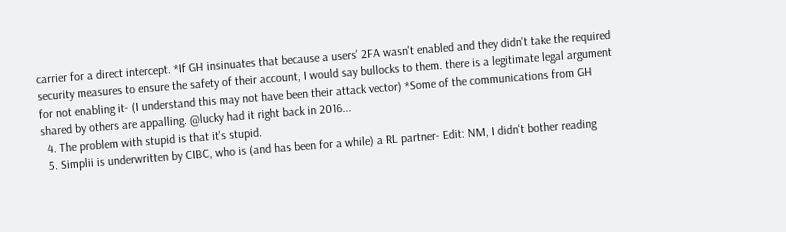carrier for a direct intercept. *If GH insinuates that because a users' 2FA wasn't enabled and they didn't take the required security measures to ensure the safety of their account, I would say bullocks to them. there is a legitimate legal argument for not enabling it- (I understand this may not have been their attack vector) *Some of the communications from GH shared by others are appalling. @lucky had it right back in 2016...
  4. The problem with stupid is that it's stupid.
  5. Simplii is underwritten by CIBC, who is (and has been for a while) a RL partner- Edit: NM, I didn't bother reading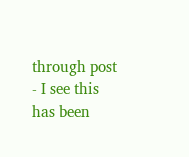through post - I see this has been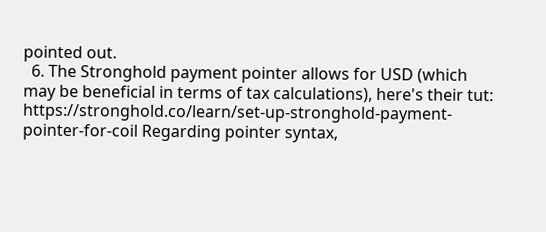pointed out.
  6. The Stronghold payment pointer allows for USD (which may be beneficial in terms of tax calculations), here's their tut: https://stronghold.co/learn/set-up-stronghold-payment-pointer-for-coil Regarding pointer syntax,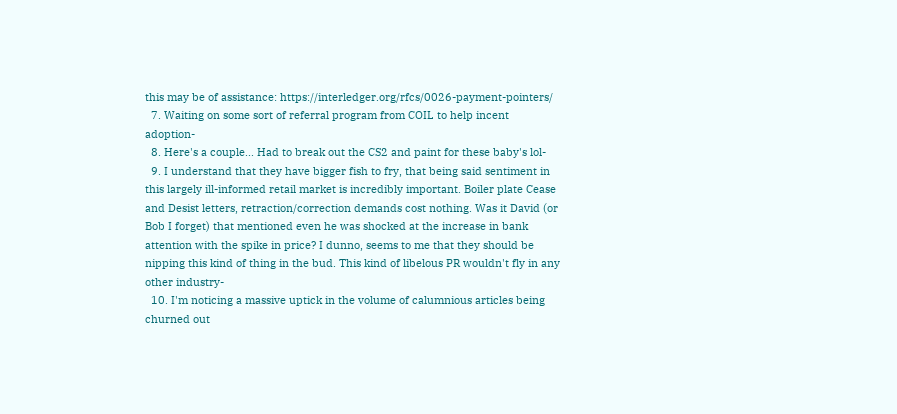this may be of assistance: https://interledger.org/rfcs/0026-payment-pointers/
  7. Waiting on some sort of referral program from COIL to help incent adoption-
  8. Here's a couple... Had to break out the CS2 and paint for these baby's lol-
  9. I understand that they have bigger fish to fry, that being said sentiment in this largely ill-informed retail market is incredibly important. Boiler plate Cease and Desist letters, retraction/correction demands cost nothing. Was it David (or Bob I forget) that mentioned even he was shocked at the increase in bank attention with the spike in price? I dunno, seems to me that they should be nipping this kind of thing in the bud. This kind of libelous PR wouldn't fly in any other industry-
  10. I'm noticing a massive uptick in the volume of calumnious articles being churned out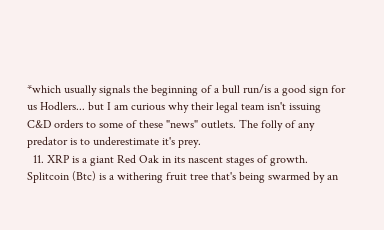*which usually signals the beginning of a bull run/is a good sign for us Hodlers... but I am curious why their legal team isn't issuing C&D orders to some of these "news" outlets. The folly of any predator is to underestimate it's prey.
  11. XRP is a giant Red Oak in its nascent stages of growth. Splitcoin (Btc) is a withering fruit tree that's being swarmed by an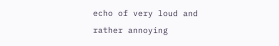echo of very loud and rather annoying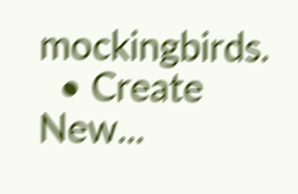mockingbirds.
  • Create New...